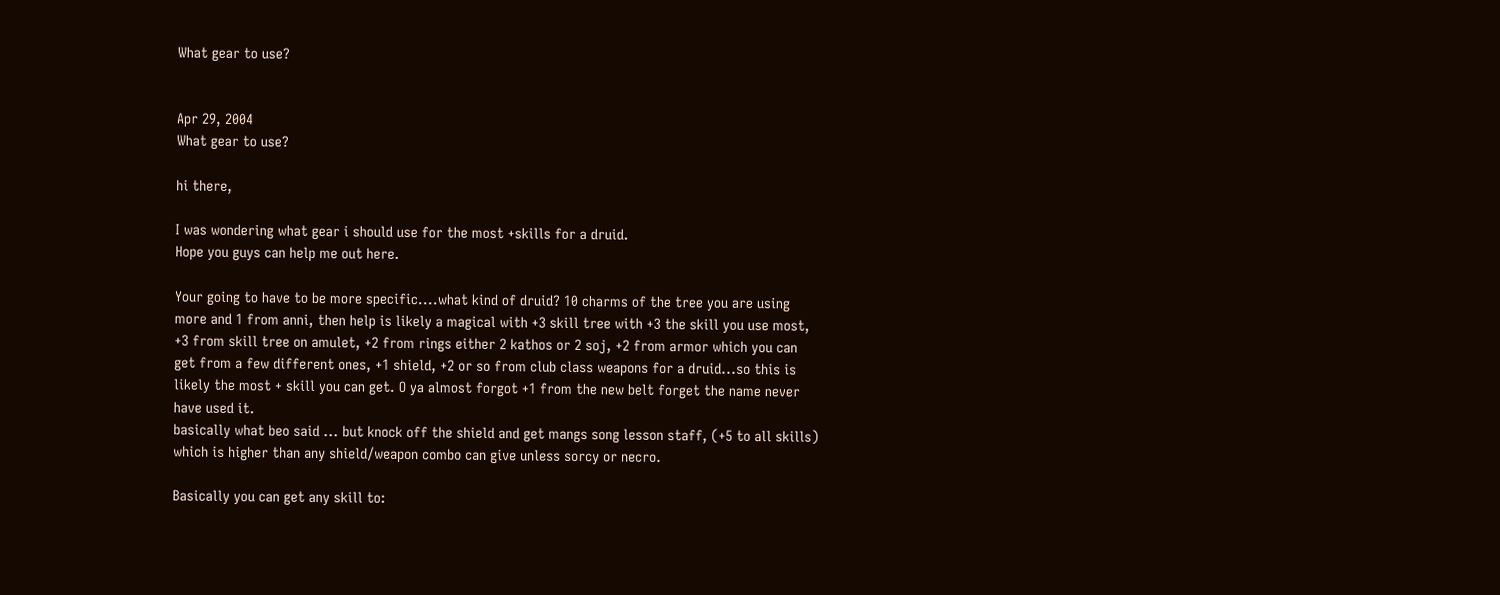What gear to use?


Apr 29, 2004
What gear to use?

hi there,

I was wondering what gear i should use for the most +skills for a druid.
Hope you guys can help me out here.

Your going to have to be more specific....what kind of druid? 10 charms of the tree you are using more and 1 from anni, then help is likely a magical with +3 skill tree with +3 the skill you use most, +3 from skill tree on amulet, +2 from rings either 2 kathos or 2 soj, +2 from armor which you can get from a few different ones, +1 shield, +2 or so from club class weapons for a druid...so this is likely the most + skill you can get. O ya almost forgot +1 from the new belt forget the name never have used it.
basically what beo said ... but knock off the shield and get mangs song lesson staff, (+5 to all skills) which is higher than any shield/weapon combo can give unless sorcy or necro.

Basically you can get any skill to: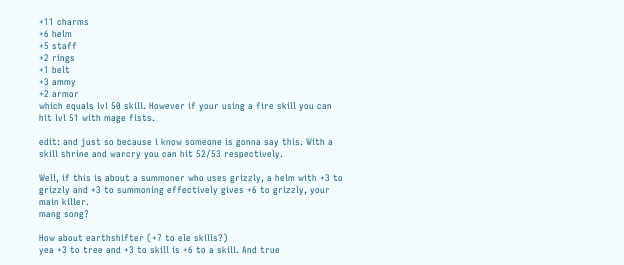+11 charms
+6 helm
+5 staff
+2 rings
+1 belt
+3 ammy
+2 armor
which equals lvl 50 skill. However if your using a fire skill you can hit lvl 51 with mage fists.

edit: and just so because i know someone is gonna say this. With a skill shrine and warcry you can hit 52/53 respectively.

Well, if this is about a summoner who uses grizzly, a helm with +3 to grizzly and +3 to summoning effectively gives +6 to grizzly, your main killer.
mang song?

How about earthshifter (+7 to ele skills?)
yea +3 to tree and +3 to skill is +6 to a skill. And true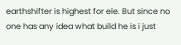earthshifter is highest for ele. But since no one has any idea what build he is i just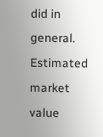did in general.
Estimated market value